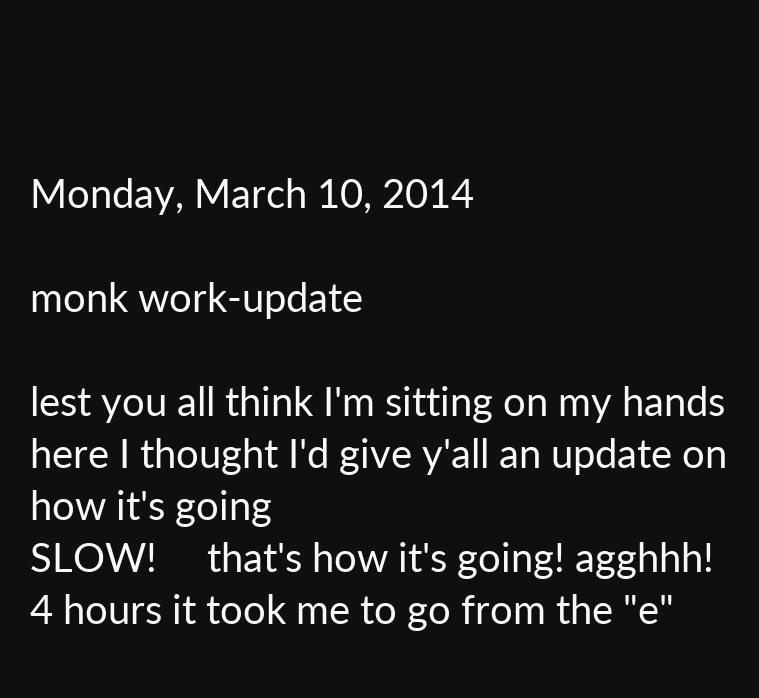Monday, March 10, 2014

monk work-update

lest you all think I'm sitting on my hands here I thought I'd give y'all an update on how it's going
SLOW!     that's how it's going! agghhh!
4 hours it took me to go from the "e"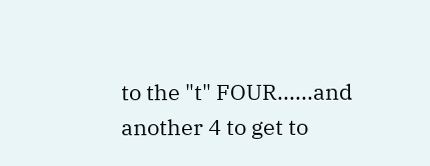to the "t" FOUR......and another 4 to get to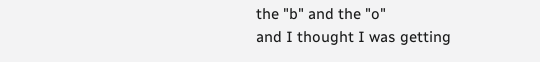the "b" and the "o"
and I thought I was getting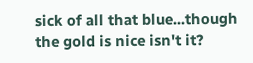sick of all that blue...though the gold is nice isn't it?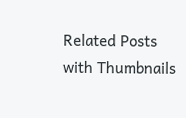Related Posts with Thumbnails